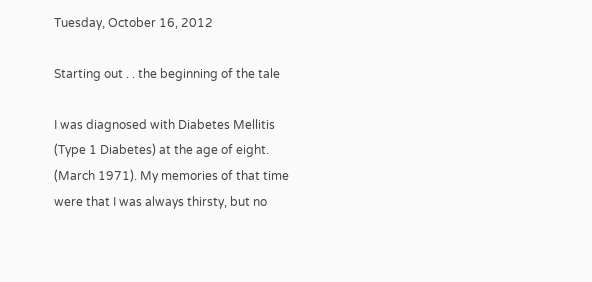Tuesday, October 16, 2012

Starting out . . the beginning of the tale

I was diagnosed with Diabetes Mellitis (Type 1 Diabetes) at the age of eight. (March 1971). My memories of that time were that I was always thirsty, but no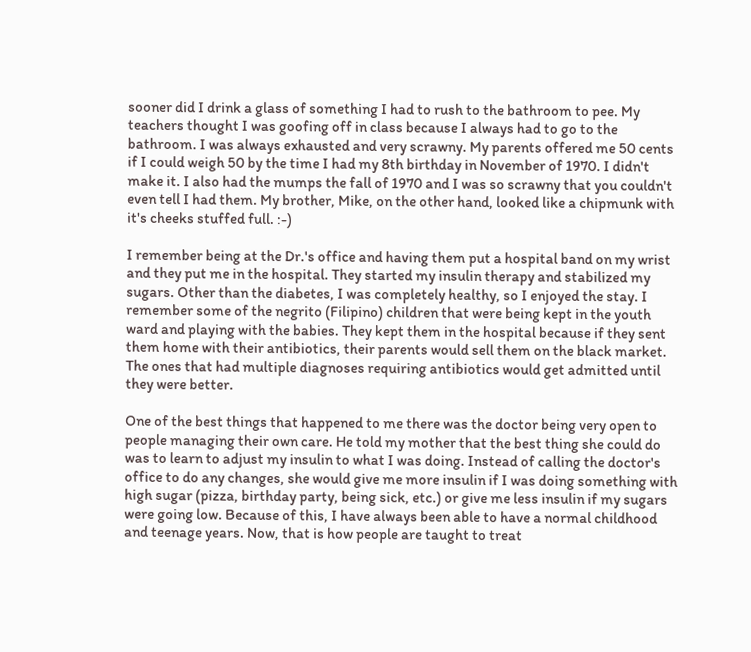sooner did I drink a glass of something I had to rush to the bathroom to pee. My teachers thought I was goofing off in class because I always had to go to the bathroom. I was always exhausted and very scrawny. My parents offered me 50 cents if I could weigh 50 by the time I had my 8th birthday in November of 1970. I didn't make it. I also had the mumps the fall of 1970 and I was so scrawny that you couldn't even tell I had them. My brother, Mike, on the other hand, looked like a chipmunk with it's cheeks stuffed full. :-)

I remember being at the Dr.'s office and having them put a hospital band on my wrist and they put me in the hospital. They started my insulin therapy and stabilized my sugars. Other than the diabetes, I was completely healthy, so I enjoyed the stay. I remember some of the negrito (Filipino) children that were being kept in the youth ward and playing with the babies. They kept them in the hospital because if they sent them home with their antibiotics, their parents would sell them on the black market. The ones that had multiple diagnoses requiring antibiotics would get admitted until they were better.

One of the best things that happened to me there was the doctor being very open to people managing their own care. He told my mother that the best thing she could do was to learn to adjust my insulin to what I was doing. Instead of calling the doctor's office to do any changes, she would give me more insulin if I was doing something with high sugar (pizza, birthday party, being sick, etc.) or give me less insulin if my sugars were going low. Because of this, I have always been able to have a normal childhood and teenage years. Now, that is how people are taught to treat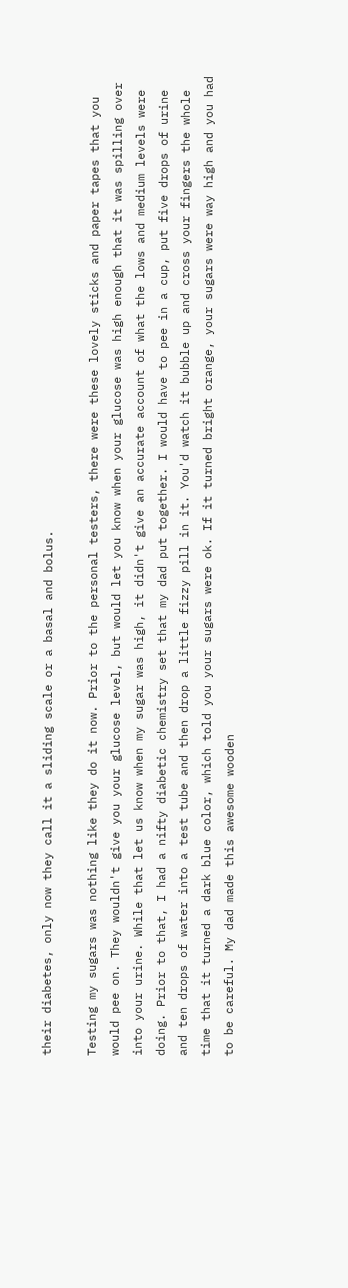their diabetes, only now they call it a sliding scale or a basal and bolus.

Testing my sugars was nothing like they do it now. Prior to the personal testers, there were these lovely sticks and paper tapes that you would pee on. They wouldn't give you your glucose level, but would let you know when your glucose was high enough that it was spilling over into your urine. While that let us know when my sugar was high, it didn't give an accurate account of what the lows and medium levels were doing. Prior to that, I had a nifty diabetic chemistry set that my dad put together. I would have to pee in a cup, put five drops of urine and ten drops of water into a test tube and then drop a little fizzy pill in it. You'd watch it bubble up and cross your fingers the whole time that it turned a dark blue color, which told you your sugars were ok. If it turned bright orange, your sugars were way high and you had to be careful. My dad made this awesome wooden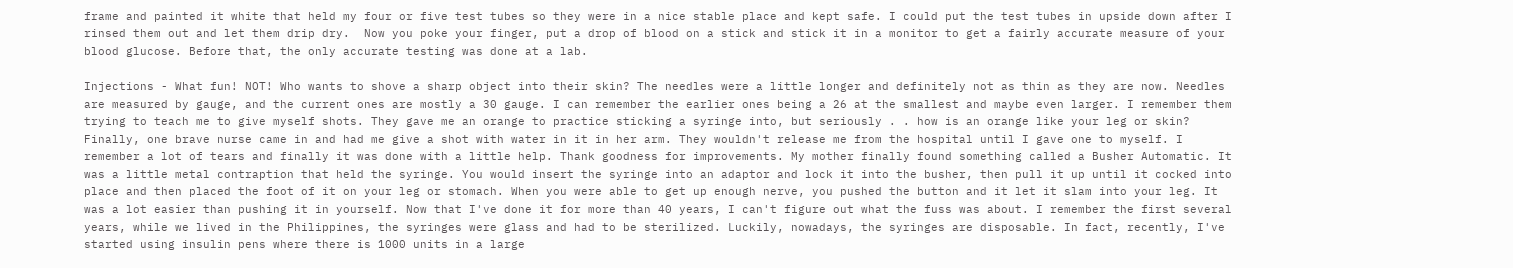frame and painted it white that held my four or five test tubes so they were in a nice stable place and kept safe. I could put the test tubes in upside down after I rinsed them out and let them drip dry.  Now you poke your finger, put a drop of blood on a stick and stick it in a monitor to get a fairly accurate measure of your blood glucose. Before that, the only accurate testing was done at a lab.

Injections - What fun! NOT! Who wants to shove a sharp object into their skin? The needles were a little longer and definitely not as thin as they are now. Needles are measured by gauge, and the current ones are mostly a 30 gauge. I can remember the earlier ones being a 26 at the smallest and maybe even larger. I remember them trying to teach me to give myself shots. They gave me an orange to practice sticking a syringe into, but seriously . . how is an orange like your leg or skin? Finally, one brave nurse came in and had me give a shot with water in it in her arm. They wouldn't release me from the hospital until I gave one to myself. I remember a lot of tears and finally it was done with a little help. Thank goodness for improvements. My mother finally found something called a Busher Automatic. It was a little metal contraption that held the syringe. You would insert the syringe into an adaptor and lock it into the busher, then pull it up until it cocked into place and then placed the foot of it on your leg or stomach. When you were able to get up enough nerve, you pushed the button and it let it slam into your leg. It was a lot easier than pushing it in yourself. Now that I've done it for more than 40 years, I can't figure out what the fuss was about. I remember the first several years, while we lived in the Philippines, the syringes were glass and had to be sterilized. Luckily, nowadays, the syringes are disposable. In fact, recently, I've started using insulin pens where there is 1000 units in a large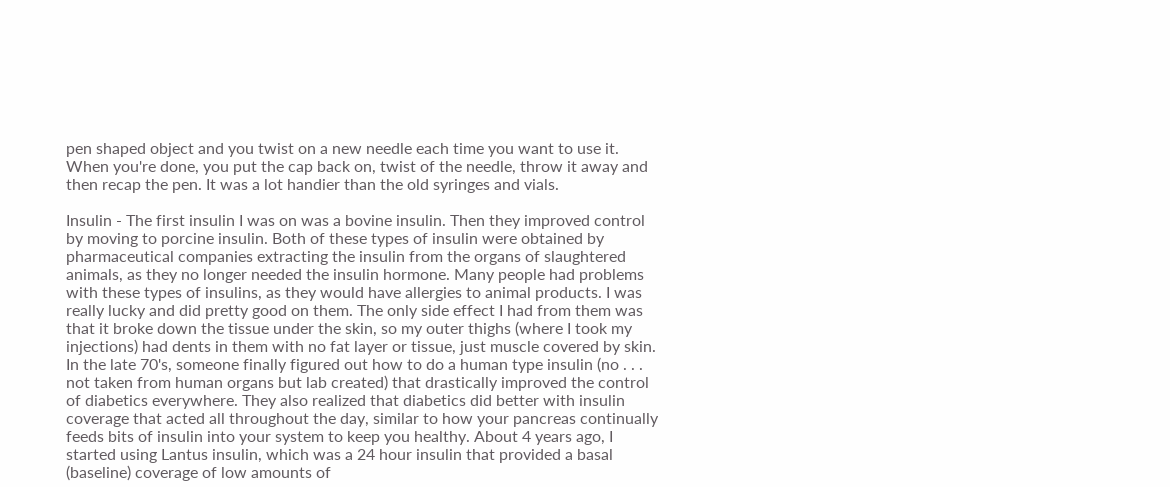pen shaped object and you twist on a new needle each time you want to use it. When you're done, you put the cap back on, twist of the needle, throw it away and then recap the pen. It was a lot handier than the old syringes and vials.

Insulin - The first insulin I was on was a bovine insulin. Then they improved control by moving to porcine insulin. Both of these types of insulin were obtained by pharmaceutical companies extracting the insulin from the organs of slaughtered animals, as they no longer needed the insulin hormone. Many people had problems with these types of insulins, as they would have allergies to animal products. I was really lucky and did pretty good on them. The only side effect I had from them was that it broke down the tissue under the skin, so my outer thighs (where I took my injections) had dents in them with no fat layer or tissue, just muscle covered by skin. In the late 70's, someone finally figured out how to do a human type insulin (no . . . not taken from human organs but lab created) that drastically improved the control of diabetics everywhere. They also realized that diabetics did better with insulin coverage that acted all throughout the day, similar to how your pancreas continually feeds bits of insulin into your system to keep you healthy. About 4 years ago, I started using Lantus insulin, which was a 24 hour insulin that provided a basal (baseline) coverage of low amounts of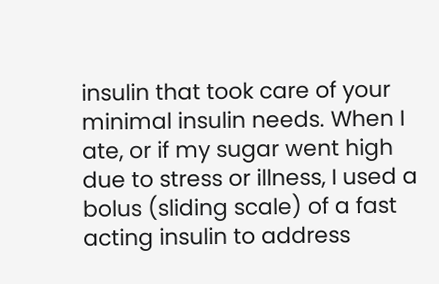insulin that took care of your minimal insulin needs. When I ate, or if my sugar went high due to stress or illness, I used a bolus (sliding scale) of a fast acting insulin to address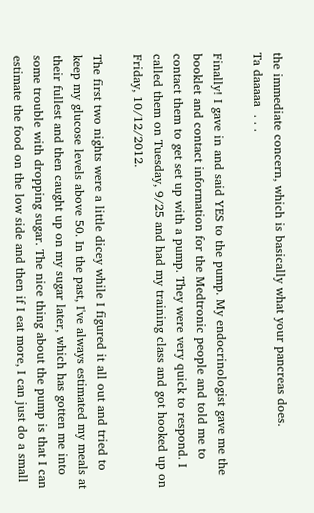the immediate concern, which is basically what your pancreas does.
Ta daaaaa  . . .

Finally! I gave in and said YES to the pump. My endocrinologist gave me the booklet and contact information for the Medtronic people and told me to contact them to get set up with a pump. They were very quick to respond. I called them on Tuesday, 9/25 and had my training class and got hooked up on Friday, 10/12/2012.

The first two nights were a little dicey while I figured it all out and tried to keep my glucose levels above 50. In the past, I've always estimated my meals at their fullest and then caught up on my sugar later, which has gotten me into some trouble with dropping sugar. The nice thing about the pump is that I can estimate the food on the low side and then if I eat more, I can just do a small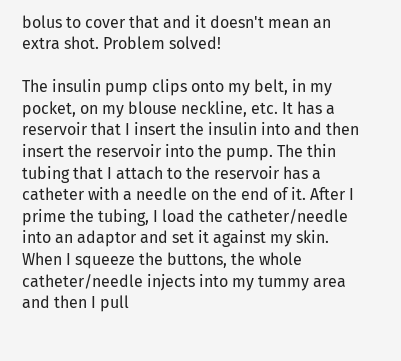bolus to cover that and it doesn't mean an extra shot. Problem solved!

The insulin pump clips onto my belt, in my pocket, on my blouse neckline, etc. It has a reservoir that I insert the insulin into and then insert the reservoir into the pump. The thin tubing that I attach to the reservoir has a catheter with a needle on the end of it. After I prime the tubing, I load the catheter/needle into an adaptor and set it against my skin. When I squeeze the buttons, the whole catheter/needle injects into my tummy area and then I pull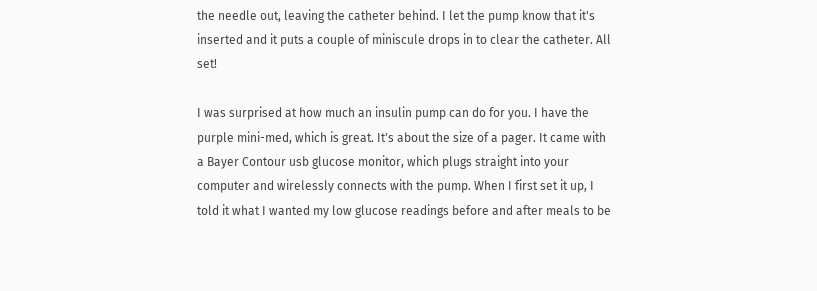the needle out, leaving the catheter behind. I let the pump know that it's inserted and it puts a couple of miniscule drops in to clear the catheter. All set!

I was surprised at how much an insulin pump can do for you. I have the purple mini-med, which is great. It's about the size of a pager. It came with a Bayer Contour usb glucose monitor, which plugs straight into your computer and wirelessly connects with the pump. When I first set it up, I told it what I wanted my low glucose readings before and after meals to be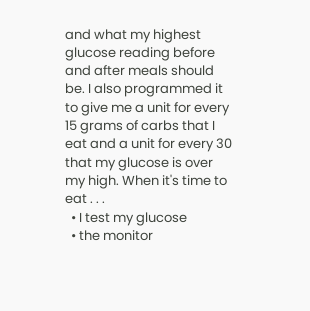and what my highest glucose reading before and after meals should be. I also programmed it to give me a unit for every 15 grams of carbs that I eat and a unit for every 30 that my glucose is over my high. When it's time to eat . . .
  • I test my glucose
  • the monitor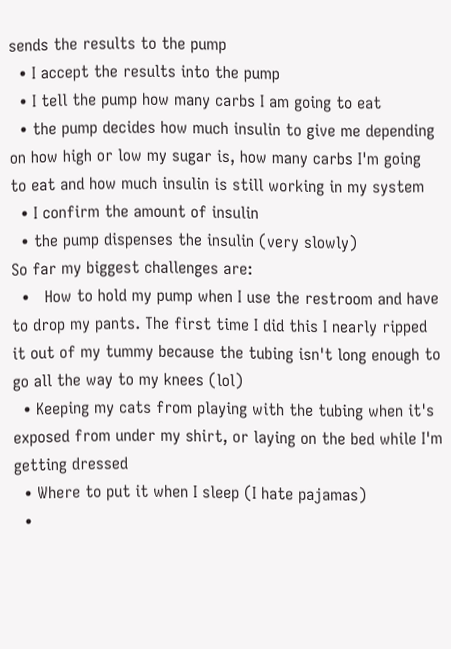sends the results to the pump
  • I accept the results into the pump
  • I tell the pump how many carbs I am going to eat
  • the pump decides how much insulin to give me depending on how high or low my sugar is, how many carbs I'm going to eat and how much insulin is still working in my system
  • I confirm the amount of insulin
  • the pump dispenses the insulin (very slowly)
So far my biggest challenges are:
  •   How to hold my pump when I use the restroom and have to drop my pants. The first time I did this I nearly ripped it out of my tummy because the tubing isn't long enough to go all the way to my knees (lol)
  • Keeping my cats from playing with the tubing when it's exposed from under my shirt, or laying on the bed while I'm getting dressed
  • Where to put it when I sleep (I hate pajamas)
  •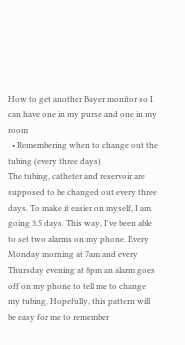How to get another Bayer monitor so I can have one in my purse and one in my room
  • Remembering when to change out the tubing (every three days)
The tubing, catheter and reservoir are supposed to be changed out every three days. To make it easier on myself, I am going 3.5 days. This way, I've been able to set two alarms on my phone. Every Monday morning at 7am and every Thursday evening at 8pm an alarm goes off on my phone to tell me to change my tubing. Hopefully, this pattern will be easy for me to remember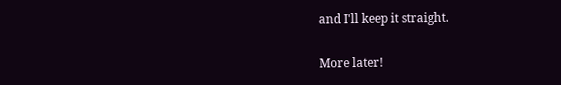and I'll keep it straight.

More later!